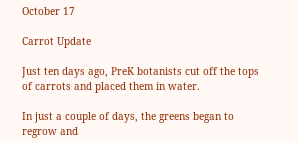October 17

Carrot Update

Just ten days ago, PreK botanists cut off the tops of carrots and placed them in water.

In just a couple of days, the greens began to regrow and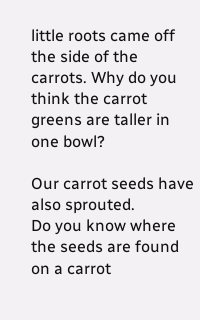little roots came off the side of the carrots. Why do you think the carrot greens are taller in one bowl?

Our carrot seeds have also sprouted.
Do you know where the seeds are found on a carrot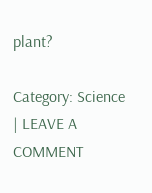plant?

Category: Science | LEAVE A COMMENT